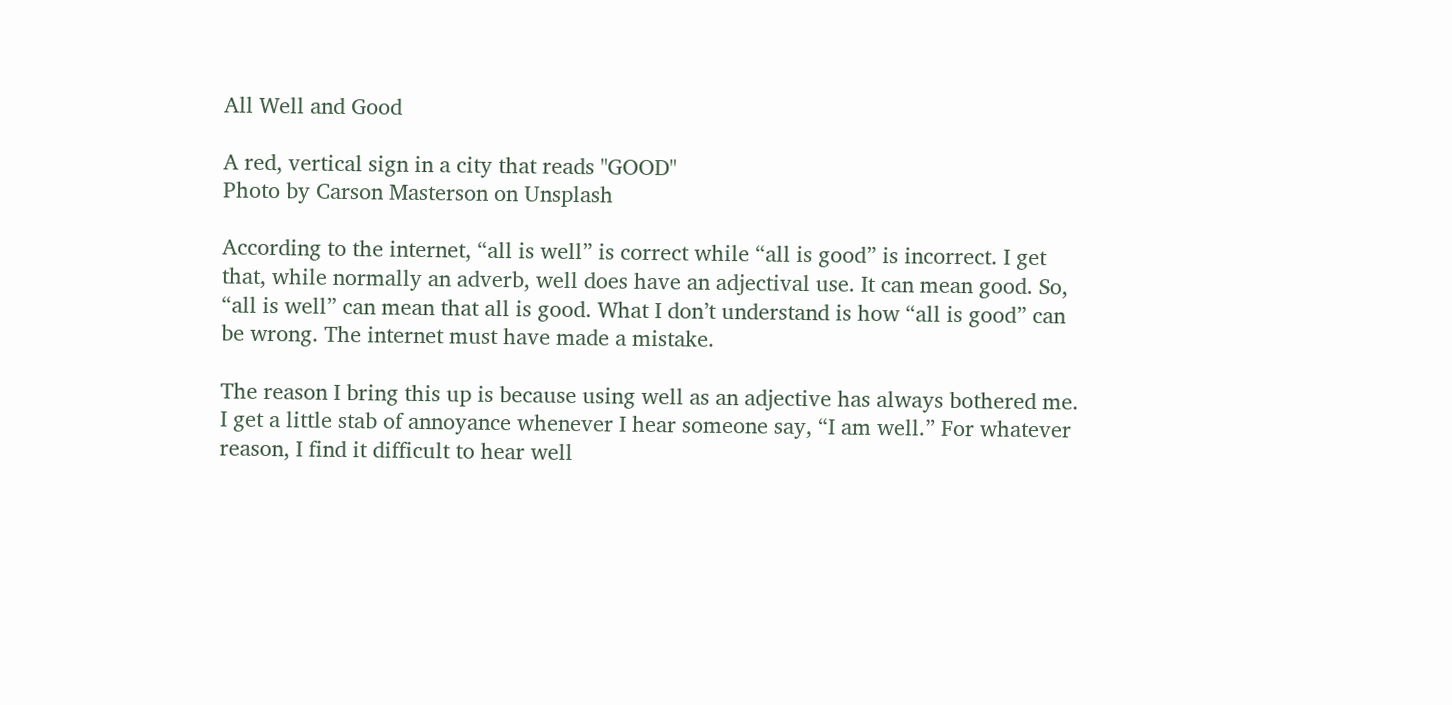All Well and Good

A red, vertical sign in a city that reads "GOOD"
Photo by Carson Masterson on Unsplash

According to the internet, “all is well” is correct while “all is good” is incorrect. I get that, while normally an adverb, well does have an adjectival use. It can mean good. So, “all is well” can mean that all is good. What I don’t understand is how “all is good” can be wrong. The internet must have made a mistake.

The reason I bring this up is because using well as an adjective has always bothered me. I get a little stab of annoyance whenever I hear someone say, “I am well.” For whatever reason, I find it difficult to hear well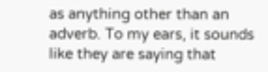as anything other than an adverb. To my ears, it sounds like they are saying that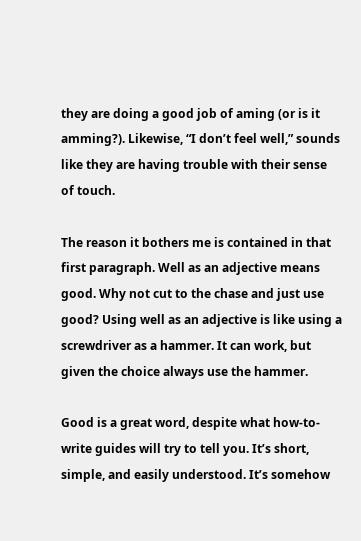they are doing a good job of aming (or is it amming?). Likewise, “I don’t feel well,” sounds like they are having trouble with their sense of touch.

The reason it bothers me is contained in that first paragraph. Well as an adjective means good. Why not cut to the chase and just use good? Using well as an adjective is like using a screwdriver as a hammer. It can work, but given the choice always use the hammer.

Good is a great word, despite what how-to-write guides will try to tell you. It’s short, simple, and easily understood. It’s somehow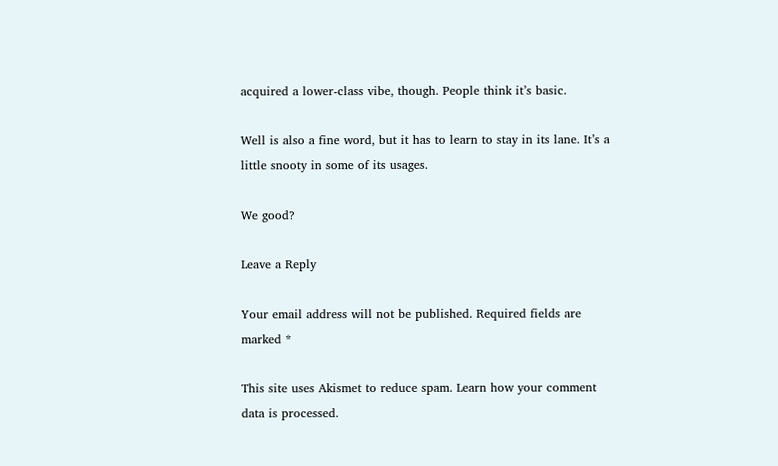acquired a lower-class vibe, though. People think it’s basic.

Well is also a fine word, but it has to learn to stay in its lane. It’s a little snooty in some of its usages.

We good?

Leave a Reply

Your email address will not be published. Required fields are marked *

This site uses Akismet to reduce spam. Learn how your comment data is processed.